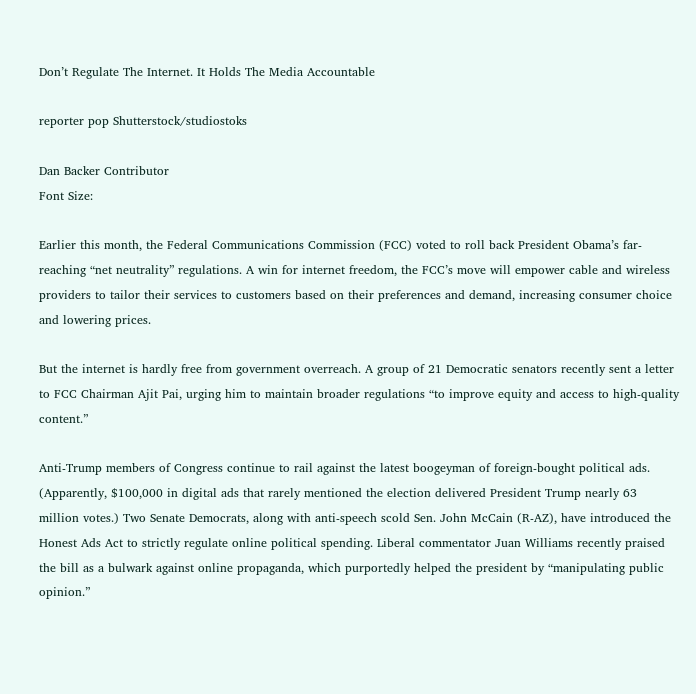Don’t Regulate The Internet. It Holds The Media Accountable

reporter pop Shutterstock/studiostoks

Dan Backer Contributor
Font Size:

Earlier this month, the Federal Communications Commission (FCC) voted to roll back President Obama’s far-reaching “net neutrality” regulations. A win for internet freedom, the FCC’s move will empower cable and wireless providers to tailor their services to customers based on their preferences and demand, increasing consumer choice and lowering prices.

But the internet is hardly free from government overreach. A group of 21 Democratic senators recently sent a letter to FCC Chairman Ajit Pai, urging him to maintain broader regulations “to improve equity and access to high-quality content.”

Anti-Trump members of Congress continue to rail against the latest boogeyman of foreign-bought political ads. (Apparently, $100,000 in digital ads that rarely mentioned the election delivered President Trump nearly 63 million votes.) Two Senate Democrats, along with anti-speech scold Sen. John McCain (R-AZ), have introduced the Honest Ads Act to strictly regulate online political spending. Liberal commentator Juan Williams recently praised the bill as a bulwark against online propaganda, which purportedly helped the president by “manipulating public opinion.”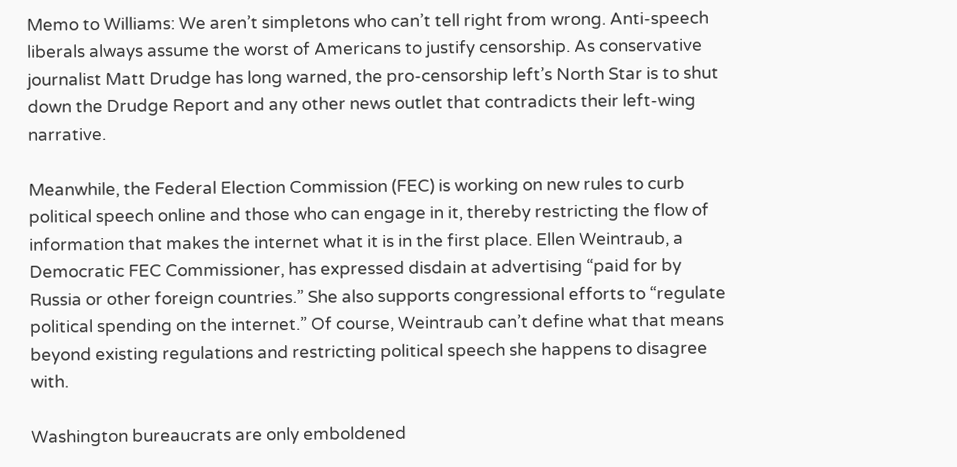Memo to Williams: We aren’t simpletons who can’t tell right from wrong. Anti-speech liberals always assume the worst of Americans to justify censorship. As conservative journalist Matt Drudge has long warned, the pro-censorship left’s North Star is to shut down the Drudge Report and any other news outlet that contradicts their left-wing narrative.

Meanwhile, the Federal Election Commission (FEC) is working on new rules to curb political speech online and those who can engage in it, thereby restricting the flow of information that makes the internet what it is in the first place. Ellen Weintraub, a Democratic FEC Commissioner, has expressed disdain at advertising “paid for by Russia or other foreign countries.” She also supports congressional efforts to “regulate political spending on the internet.” Of course, Weintraub can’t define what that means beyond existing regulations and restricting political speech she happens to disagree with.

Washington bureaucrats are only emboldened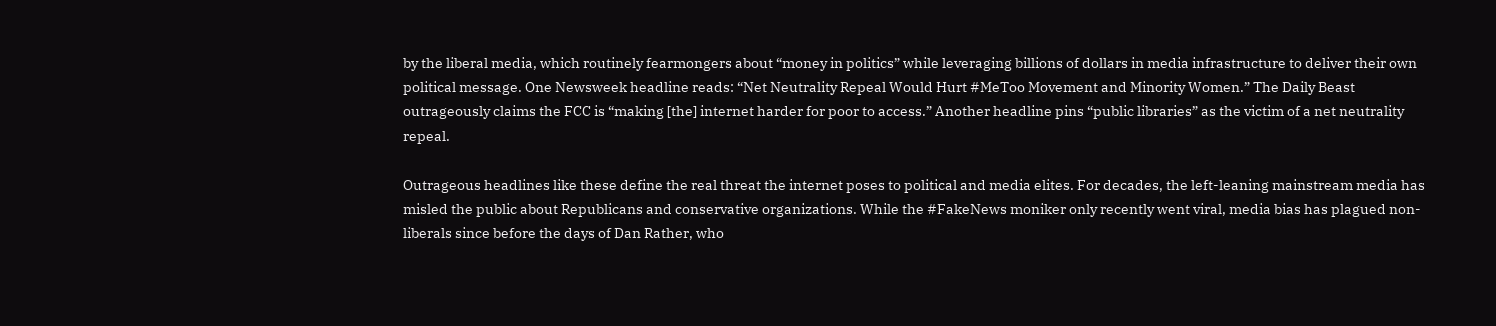by the liberal media, which routinely fearmongers about “money in politics” while leveraging billions of dollars in media infrastructure to deliver their own political message. One Newsweek headline reads: “Net Neutrality Repeal Would Hurt #MeToo Movement and Minority Women.” The Daily Beast outrageously claims the FCC is “making [the] internet harder for poor to access.” Another headline pins “public libraries” as the victim of a net neutrality repeal.

Outrageous headlines like these define the real threat the internet poses to political and media elites. For decades, the left-leaning mainstream media has misled the public about Republicans and conservative organizations. While the #FakeNews moniker only recently went viral, media bias has plagued non-liberals since before the days of Dan Rather, who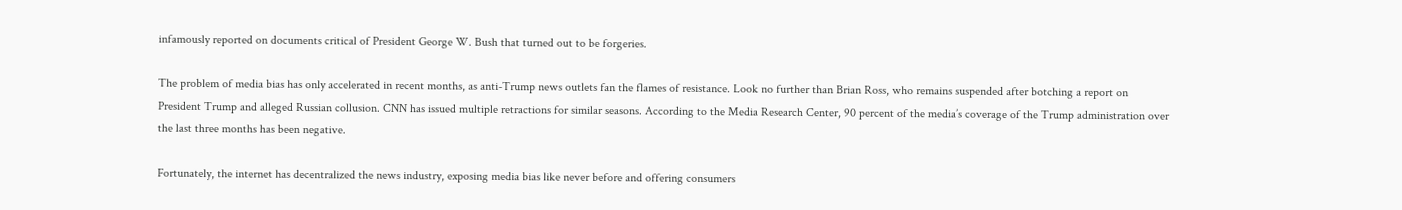infamously reported on documents critical of President George W. Bush that turned out to be forgeries.

The problem of media bias has only accelerated in recent months, as anti-Trump news outlets fan the flames of resistance. Look no further than Brian Ross, who remains suspended after botching a report on President Trump and alleged Russian collusion. CNN has issued multiple retractions for similar seasons. According to the Media Research Center, 90 percent of the media’s coverage of the Trump administration over the last three months has been negative.

Fortunately, the internet has decentralized the news industry, exposing media bias like never before and offering consumers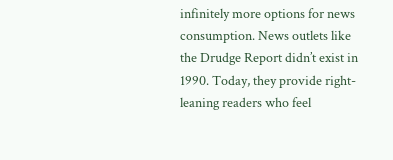infinitely more options for news consumption. News outlets like the Drudge Report didn’t exist in 1990. Today, they provide right-leaning readers who feel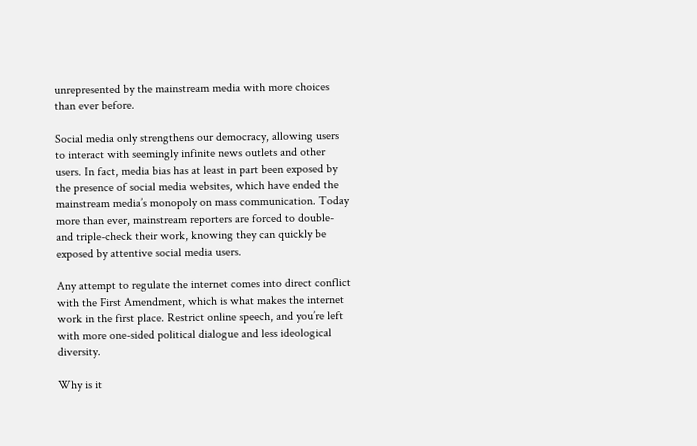unrepresented by the mainstream media with more choices than ever before.

Social media only strengthens our democracy, allowing users to interact with seemingly infinite news outlets and other users. In fact, media bias has at least in part been exposed by the presence of social media websites, which have ended the mainstream media’s monopoly on mass communication. Today more than ever, mainstream reporters are forced to double- and triple-check their work, knowing they can quickly be exposed by attentive social media users.

Any attempt to regulate the internet comes into direct conflict with the First Amendment, which is what makes the internet work in the first place. Restrict online speech, and you’re left with more one-sided political dialogue and less ideological diversity.

Why is it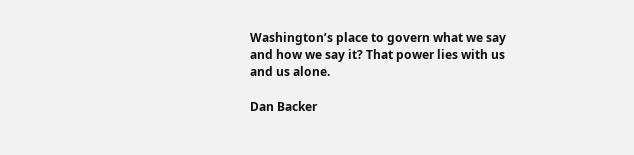Washington’s place to govern what we say and how we say it? That power lies with us and us alone.

Dan Backer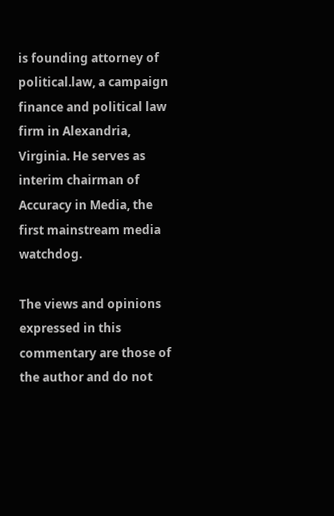is founding attorney of political.law, a campaign finance and political law firm in Alexandria, Virginia. He serves as interim chairman of Accuracy in Media, the first mainstream media watchdog.

The views and opinions expressed in this commentary are those of the author and do not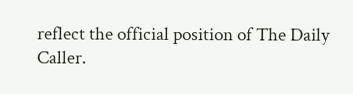reflect the official position of The Daily Caller.